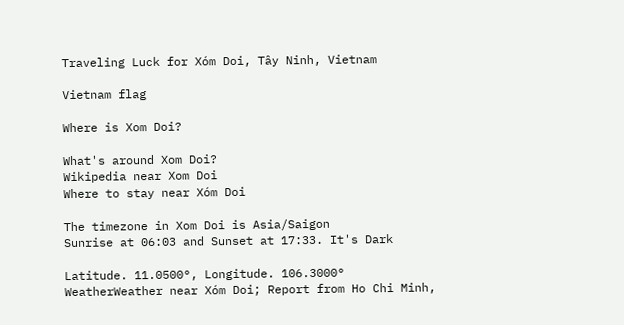Traveling Luck for Xóm Doi, Tây Ninh, Vietnam

Vietnam flag

Where is Xom Doi?

What's around Xom Doi?
Wikipedia near Xom Doi
Where to stay near Xóm Doi

The timezone in Xom Doi is Asia/Saigon
Sunrise at 06:03 and Sunset at 17:33. It's Dark

Latitude. 11.0500°, Longitude. 106.3000°
WeatherWeather near Xóm Doi; Report from Ho Chi Minh,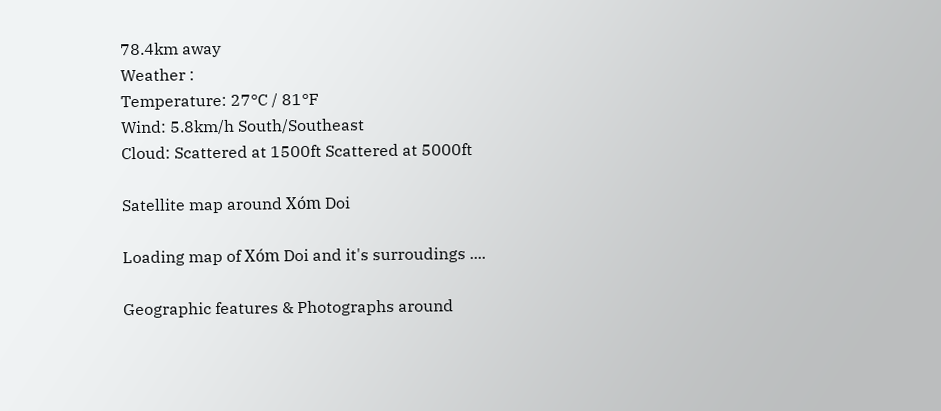78.4km away
Weather :
Temperature: 27°C / 81°F
Wind: 5.8km/h South/Southeast
Cloud: Scattered at 1500ft Scattered at 5000ft

Satellite map around Xóm Doi

Loading map of Xóm Doi and it's surroudings ....

Geographic features & Photographs around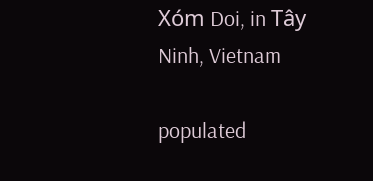Xóm Doi, in Tây Ninh, Vietnam

populated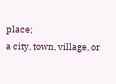place;
a city, town, village, or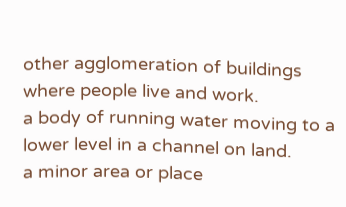other agglomeration of buildings where people live and work.
a body of running water moving to a lower level in a channel on land.
a minor area or place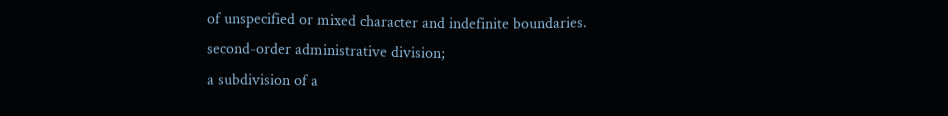of unspecified or mixed character and indefinite boundaries.
second-order administrative division;
a subdivision of a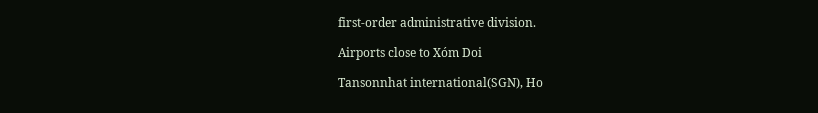first-order administrative division.

Airports close to Xóm Doi

Tansonnhat international(SGN), Ho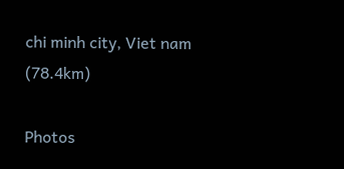chi minh city, Viet nam (78.4km)

Photos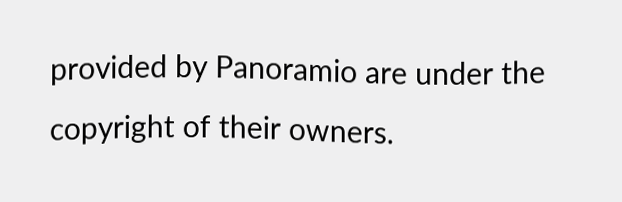provided by Panoramio are under the copyright of their owners.